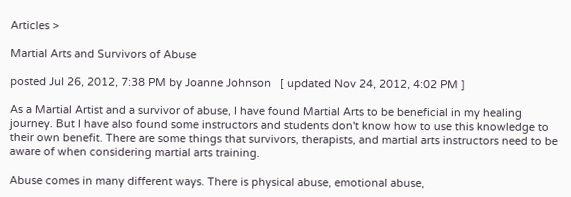Articles >

Martial Arts and Survivors of Abuse

posted Jul 26, 2012, 7:38 PM by Joanne Johnson   [ updated Nov 24, 2012, 4:02 PM ]

As a Martial Artist and a survivor of abuse, I have found Martial Arts to be beneficial in my healing journey. But I have also found some instructors and students don't know how to use this knowledge to their own benefit. There are some things that survivors, therapists, and martial arts instructors need to be aware of when considering martial arts training.

Abuse comes in many different ways. There is physical abuse, emotional abuse,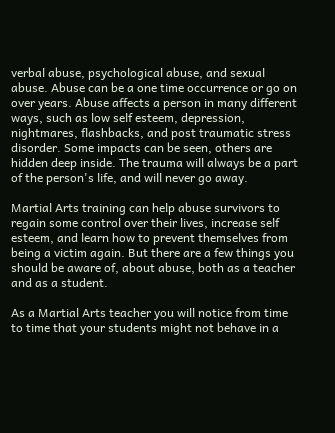verbal abuse, psychological abuse, and sexual abuse. Abuse can be a one time occurrence or go on over years. Abuse affects a person in many different ways, such as low self esteem, depression, nightmares, flashbacks, and post traumatic stress disorder. Some impacts can be seen, others are hidden deep inside. The trauma will always be a part of the person's life, and will never go away.

Martial Arts training can help abuse survivors to regain some control over their lives, increase self esteem, and learn how to prevent themselves from being a victim again. But there are a few things you should be aware of, about abuse, both as a teacher and as a student.

As a Martial Arts teacher you will notice from time to time that your students might not behave in a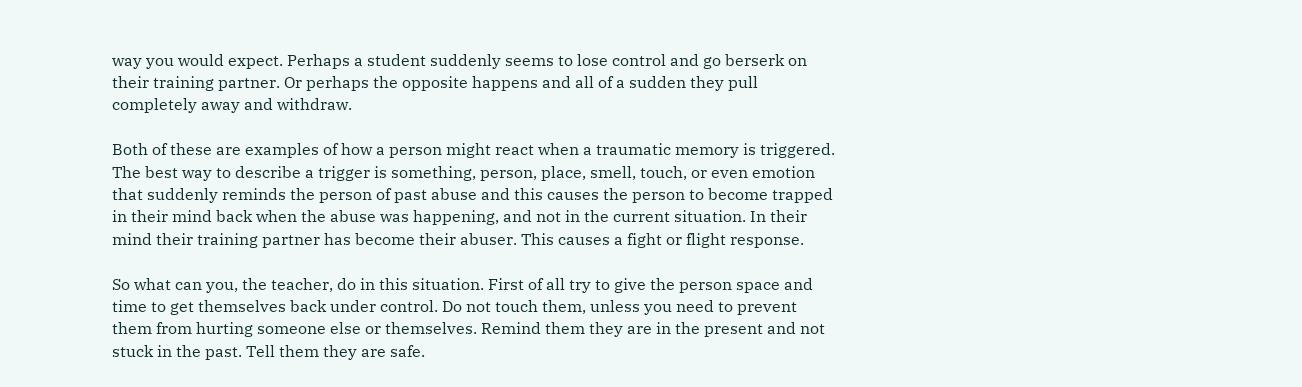way you would expect. Perhaps a student suddenly seems to lose control and go berserk on their training partner. Or perhaps the opposite happens and all of a sudden they pull completely away and withdraw.

Both of these are examples of how a person might react when a traumatic memory is triggered. The best way to describe a trigger is something, person, place, smell, touch, or even emotion that suddenly reminds the person of past abuse and this causes the person to become trapped in their mind back when the abuse was happening, and not in the current situation. In their mind their training partner has become their abuser. This causes a fight or flight response.

So what can you, the teacher, do in this situation. First of all try to give the person space and time to get themselves back under control. Do not touch them, unless you need to prevent them from hurting someone else or themselves. Remind them they are in the present and not stuck in the past. Tell them they are safe.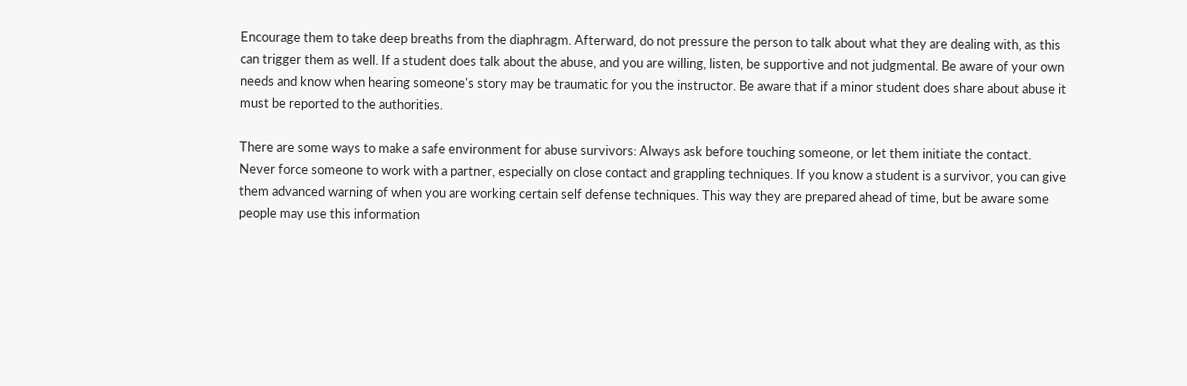Encourage them to take deep breaths from the diaphragm. Afterward, do not pressure the person to talk about what they are dealing with, as this can trigger them as well. If a student does talk about the abuse, and you are willing, listen, be supportive and not judgmental. Be aware of your own needs and know when hearing someone's story may be traumatic for you the instructor. Be aware that if a minor student does share about abuse it must be reported to the authorities.

There are some ways to make a safe environment for abuse survivors: Always ask before touching someone, or let them initiate the contact. Never force someone to work with a partner, especially on close contact and grappling techniques. If you know a student is a survivor, you can give them advanced warning of when you are working certain self defense techniques. This way they are prepared ahead of time, but be aware some people may use this information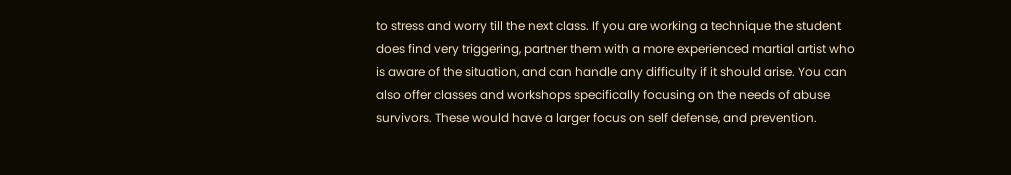to stress and worry till the next class. If you are working a technique the student does find very triggering, partner them with a more experienced martial artist who is aware of the situation, and can handle any difficulty if it should arise. You can also offer classes and workshops specifically focusing on the needs of abuse survivors. These would have a larger focus on self defense, and prevention.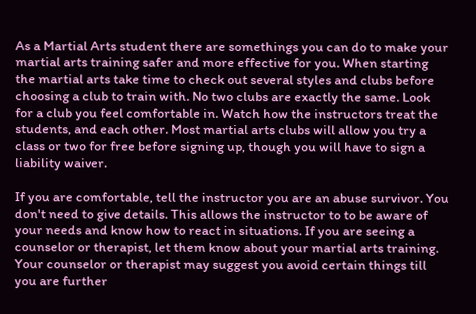As a Martial Arts student there are somethings you can do to make your martial arts training safer and more effective for you. When starting the martial arts take time to check out several styles and clubs before choosing a club to train with. No two clubs are exactly the same. Look for a club you feel comfortable in. Watch how the instructors treat the students, and each other. Most martial arts clubs will allow you try a class or two for free before signing up, though you will have to sign a liability waiver.

If you are comfortable, tell the instructor you are an abuse survivor. You don't need to give details. This allows the instructor to to be aware of your needs and know how to react in situations. If you are seeing a counselor or therapist, let them know about your martial arts training. Your counselor or therapist may suggest you avoid certain things till you are further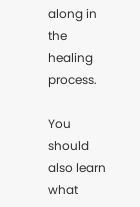along in the healing process.

You should also learn what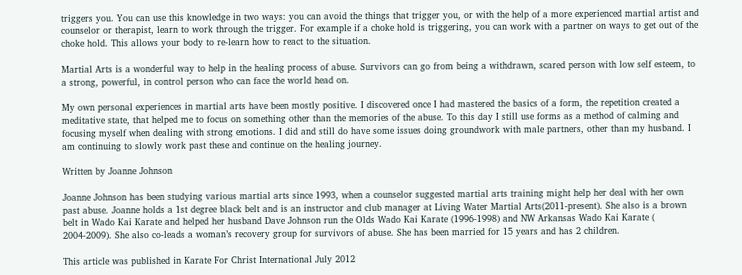triggers you. You can use this knowledge in two ways: you can avoid the things that trigger you, or with the help of a more experienced martial artist and counselor or therapist, learn to work through the trigger. For example if a choke hold is triggering, you can work with a partner on ways to get out of the choke hold. This allows your body to re-learn how to react to the situation.

Martial Arts is a wonderful way to help in the healing process of abuse. Survivors can go from being a withdrawn, scared person with low self esteem, to a strong, powerful, in control person who can face the world head on.

My own personal experiences in martial arts have been mostly positive. I discovered once I had mastered the basics of a form, the repetition created a meditative state, that helped me to focus on something other than the memories of the abuse. To this day I still use forms as a method of calming and focusing myself when dealing with strong emotions. I did and still do have some issues doing groundwork with male partners, other than my husband. I am continuing to slowly work past these and continue on the healing journey.

Written by Joanne Johnson

Joanne Johnson has been studying various martial arts since 1993, when a counselor suggested martial arts training might help her deal with her own past abuse. Joanne holds a 1st degree black belt and is an instructor and club manager at Living Water Martial Arts(2011-present). She also is a brown belt in Wado Kai Karate and helped her husband Dave Johnson run the Olds Wado Kai Karate (1996-1998) and NW Arkansas Wado Kai Karate ( 2004-2009). She also co-leads a woman’s recovery group for survivors of abuse. She has been married for 15 years and has 2 children.

This article was published in Karate For Christ International July 2012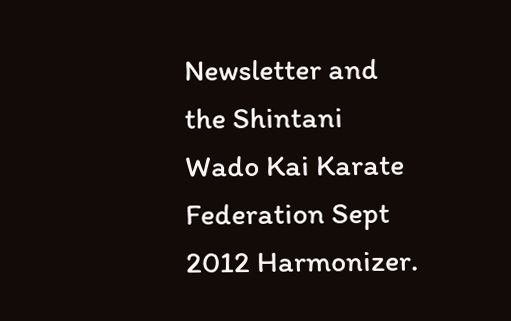Newsletter and the Shintani Wado Kai Karate Federation Sept 2012 Harmonizer.